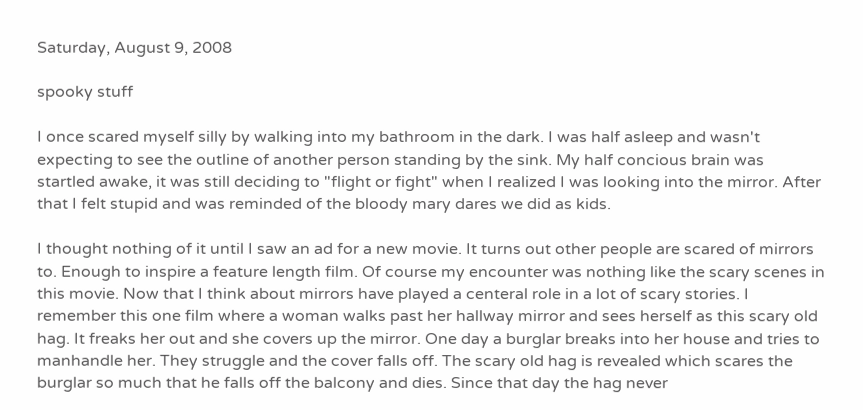Saturday, August 9, 2008

spooky stuff

I once scared myself silly by walking into my bathroom in the dark. I was half asleep and wasn't expecting to see the outline of another person standing by the sink. My half concious brain was startled awake, it was still deciding to "flight or fight" when I realized I was looking into the mirror. After that I felt stupid and was reminded of the bloody mary dares we did as kids.

I thought nothing of it until I saw an ad for a new movie. It turns out other people are scared of mirrors to. Enough to inspire a feature length film. Of course my encounter was nothing like the scary scenes in this movie. Now that I think about mirrors have played a centeral role in a lot of scary stories. I remember this one film where a woman walks past her hallway mirror and sees herself as this scary old hag. It freaks her out and she covers up the mirror. One day a burglar breaks into her house and tries to manhandle her. They struggle and the cover falls off. The scary old hag is revealed which scares the burglar so much that he falls off the balcony and dies. Since that day the hag never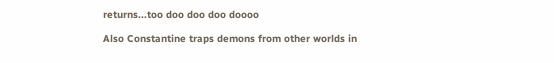returns...too doo doo doo doooo

Also Constantine traps demons from other worlds in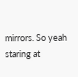mirrors. So yeah staring at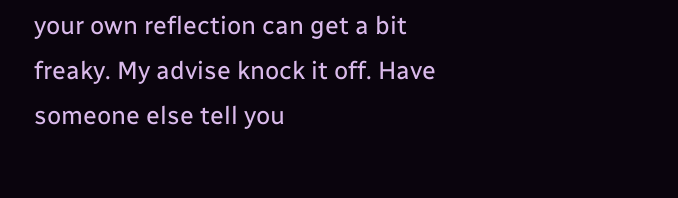your own reflection can get a bit freaky. My advise knock it off. Have someone else tell you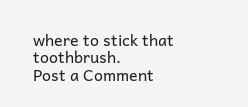where to stick that toothbrush.
Post a Comment